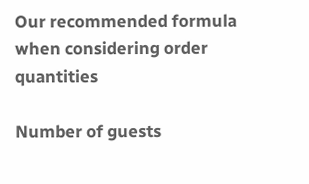Our recommended formula when considering order quantities

Number of guests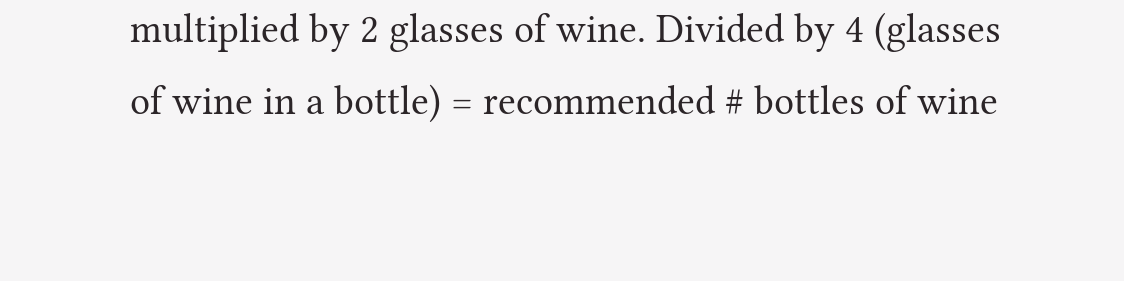multiplied by 2 glasses of wine. Divided by 4 (glasses
of wine in a bottle) = recommended # bottles of wine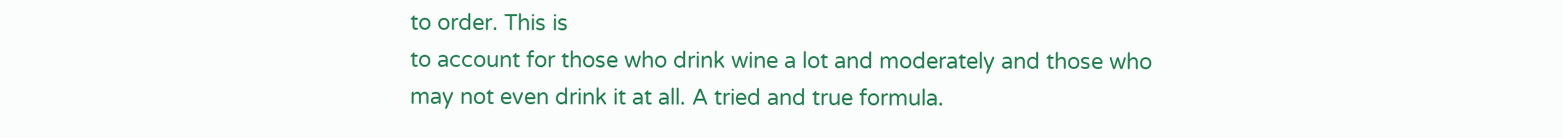to order. This is
to account for those who drink wine a lot and moderately and those who
may not even drink it at all. A tried and true formula.